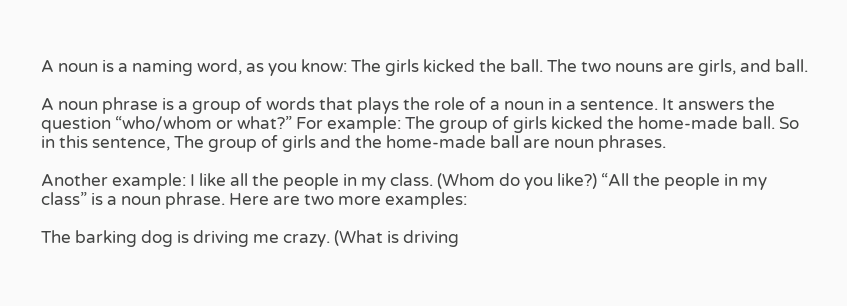A noun is a naming word, as you know: The girls kicked the ball. The two nouns are girls, and ball.

A noun phrase is a group of words that plays the role of a noun in a sentence. It answers the question “who/whom or what?” For example: The group of girls kicked the home-made ball. So in this sentence, The group of girls and the home-made ball are noun phrases.

Another example: I like all the people in my class. (Whom do you like?) “All the people in my class” is a noun phrase. Here are two more examples:

The barking dog is driving me crazy. (What is driving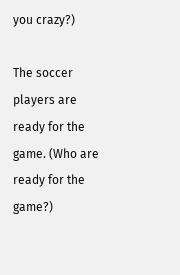you crazy?)

The soccer players are ready for the game. (Who are ready for the game?)